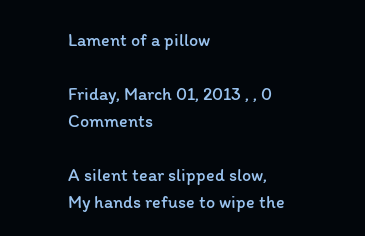Lament of a pillow

Friday, March 01, 2013 , , 0 Comments

A silent tear slipped slow,
My hands refuse to wipe the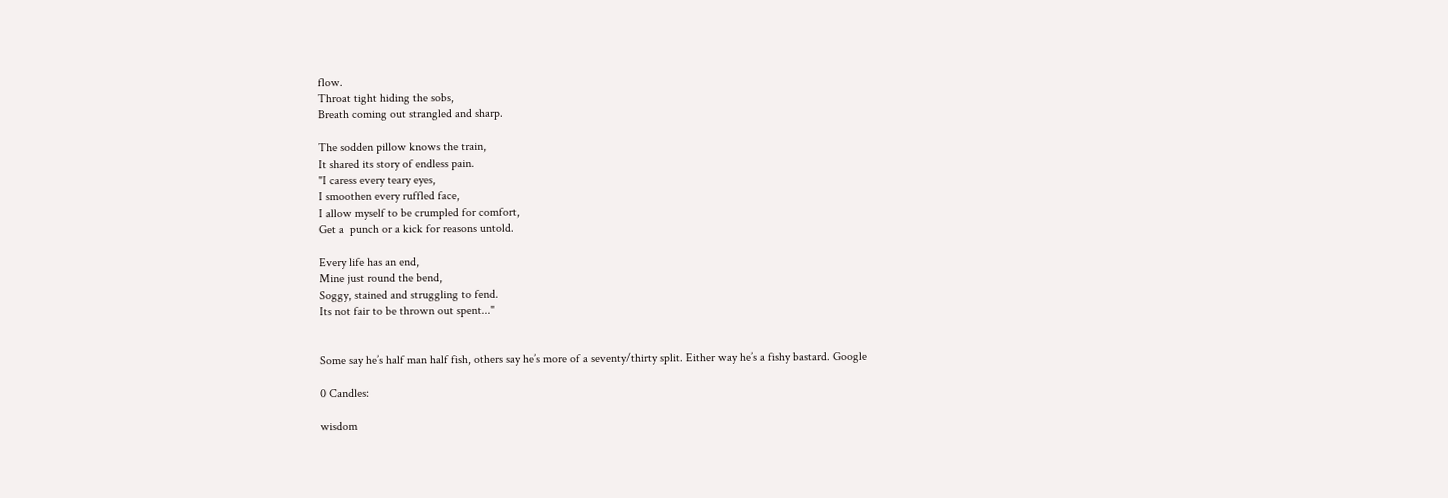flow.
Throat tight hiding the sobs,
Breath coming out strangled and sharp.

The sodden pillow knows the train,
It shared its story of endless pain.
"I caress every teary eyes,
I smoothen every ruffled face,
I allow myself to be crumpled for comfort,
Get a  punch or a kick for reasons untold.

Every life has an end,
Mine just round the bend,
Soggy, stained and struggling to fend.
Its not fair to be thrown out spent..."


Some say he’s half man half fish, others say he’s more of a seventy/thirty split. Either way he’s a fishy bastard. Google

0 Candles:

wisdom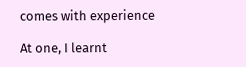comes with experience

At one, I learnt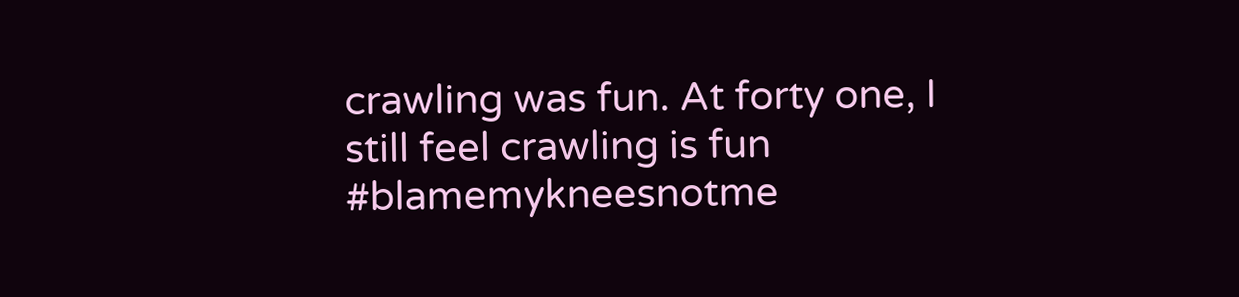crawling was fun. At forty one, I still feel crawling is fun #blamemykneesnotme